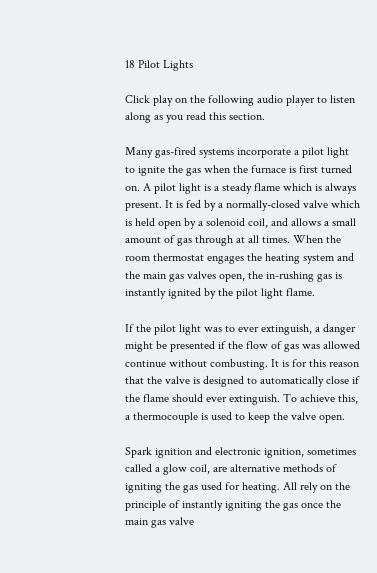18 Pilot Lights

Click play on the following audio player to listen along as you read this section.

Many gas-fired systems incorporate a pilot light to ignite the gas when the furnace is first turned on. A pilot light is a steady flame which is always present. It is fed by a normally-closed valve which is held open by a solenoid coil, and allows a small amount of gas through at all times. When the room thermostat engages the heating system and the main gas valves open, the in-rushing gas is instantly ignited by the pilot light flame.

If the pilot light was to ever extinguish, a danger might be presented if the flow of gas was allowed continue without combusting. It is for this reason that the valve is designed to automatically close if the flame should ever extinguish. To achieve this, a thermocouple is used to keep the valve open.

Spark ignition and electronic ignition, sometimes called a glow coil, are alternative methods of igniting the gas used for heating. All rely on the principle of instantly igniting the gas once the main gas valve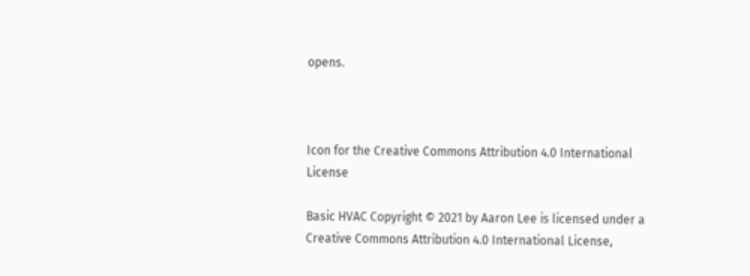opens.



Icon for the Creative Commons Attribution 4.0 International License

Basic HVAC Copyright © 2021 by Aaron Lee is licensed under a Creative Commons Attribution 4.0 International License,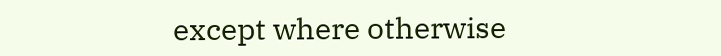except where otherwise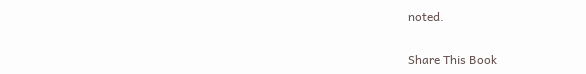noted.

Share This Book